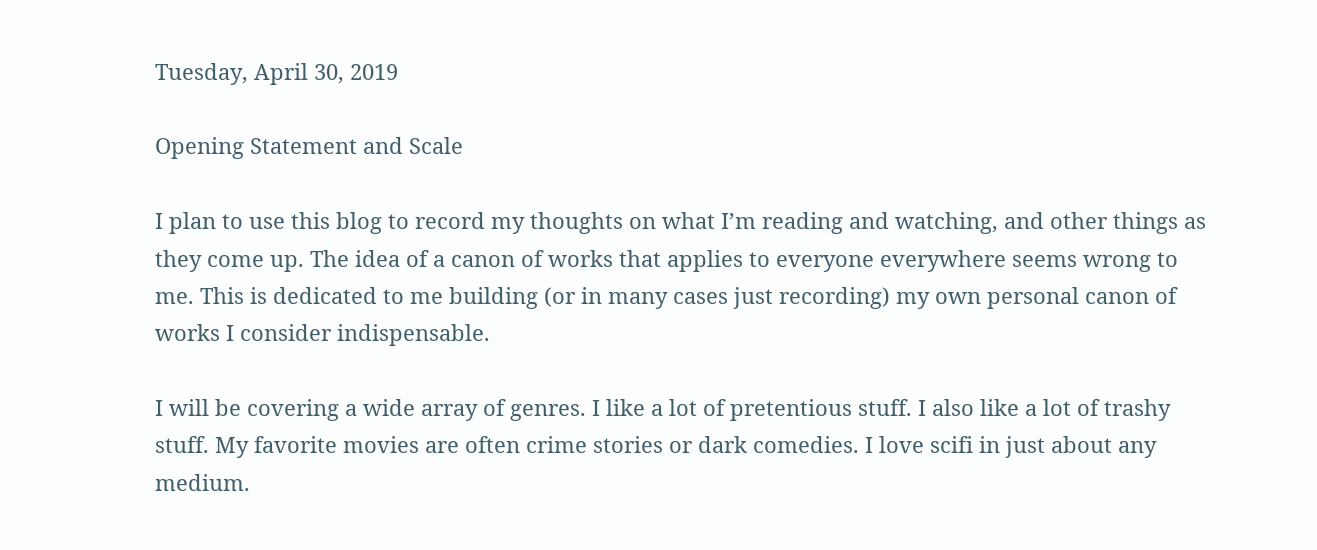Tuesday, April 30, 2019

Opening Statement and Scale

I plan to use this blog to record my thoughts on what I’m reading and watching, and other things as they come up. The idea of a canon of works that applies to everyone everywhere seems wrong to me. This is dedicated to me building (or in many cases just recording) my own personal canon of works I consider indispensable.

I will be covering a wide array of genres. I like a lot of pretentious stuff. I also like a lot of trashy stuff. My favorite movies are often crime stories or dark comedies. I love scifi in just about any medium.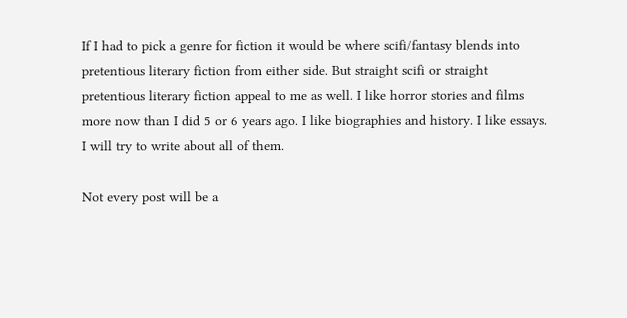If I had to pick a genre for fiction it would be where scifi/fantasy blends into pretentious literary fiction from either side. But straight scifi or straight pretentious literary fiction appeal to me as well. I like horror stories and films more now than I did 5 or 6 years ago. I like biographies and history. I like essays. I will try to write about all of them.

Not every post will be a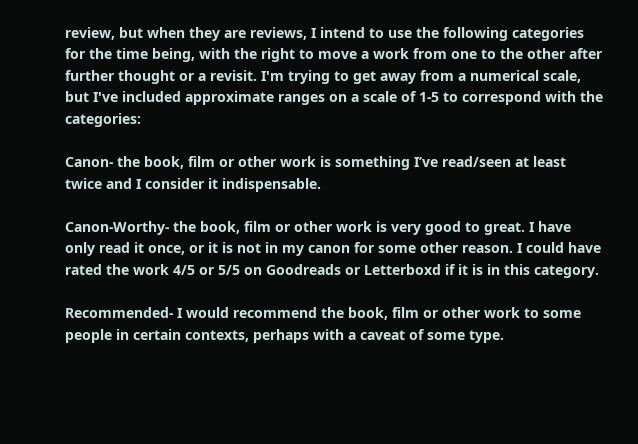review, but when they are reviews, I intend to use the following categories for the time being, with the right to move a work from one to the other after further thought or a revisit. I'm trying to get away from a numerical scale, but I've included approximate ranges on a scale of 1-5 to correspond with the categories:

Canon- the book, film or other work is something I’ve read/seen at least twice and I consider it indispensable.

Canon-Worthy- the book, film or other work is very good to great. I have only read it once, or it is not in my canon for some other reason. I could have rated the work 4/5 or 5/5 on Goodreads or Letterboxd if it is in this category.

Recommended- I would recommend the book, film or other work to some people in certain contexts, perhaps with a caveat of some type.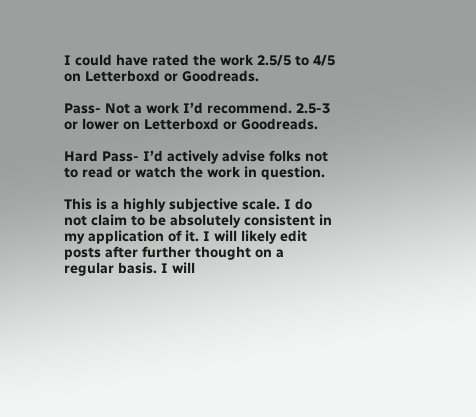I could have rated the work 2.5/5 to 4/5 on Letterboxd or Goodreads.

Pass- Not a work I’d recommend. 2.5-3 or lower on Letterboxd or Goodreads.

Hard Pass- I’d actively advise folks not to read or watch the work in question.

This is a highly subjective scale. I do not claim to be absolutely consistent in my application of it. I will likely edit posts after further thought on a regular basis. I will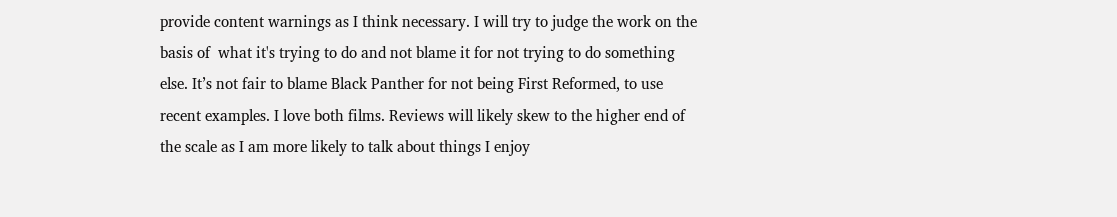provide content warnings as I think necessary. I will try to judge the work on the basis of  what it's trying to do and not blame it for not trying to do something else. It’s not fair to blame Black Panther for not being First Reformed, to use recent examples. I love both films. Reviews will likely skew to the higher end of the scale as I am more likely to talk about things I enjoy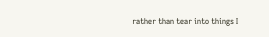rather than tear into things I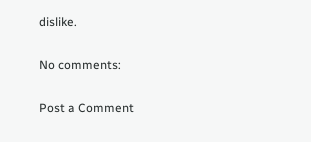dislike.

No comments:

Post a Comment